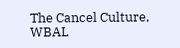The Cancel Culture, WBAL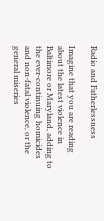Radio and Fatherlessness

Imagine that you are reading about the latest violence in Baltimore or Maryland, adding to the ever-continuing homicides and non-fatal violence, or the general miseries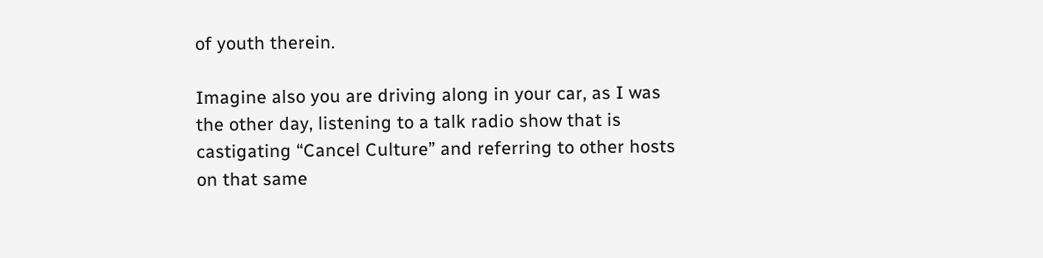of youth therein.

Imagine also you are driving along in your car, as I was the other day, listening to a talk radio show that is castigating “Cancel Culture” and referring to other hosts on that same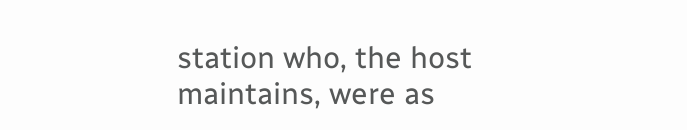station who, the host maintains, were as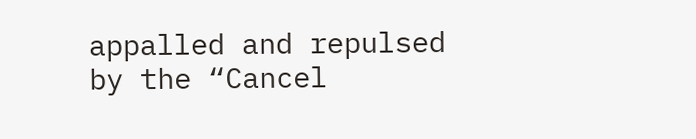appalled and repulsed by the “Cancel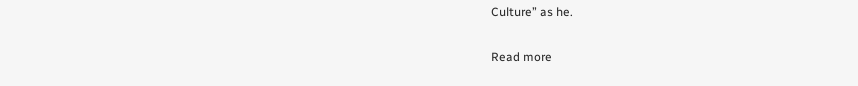Culture” as he.

Read more